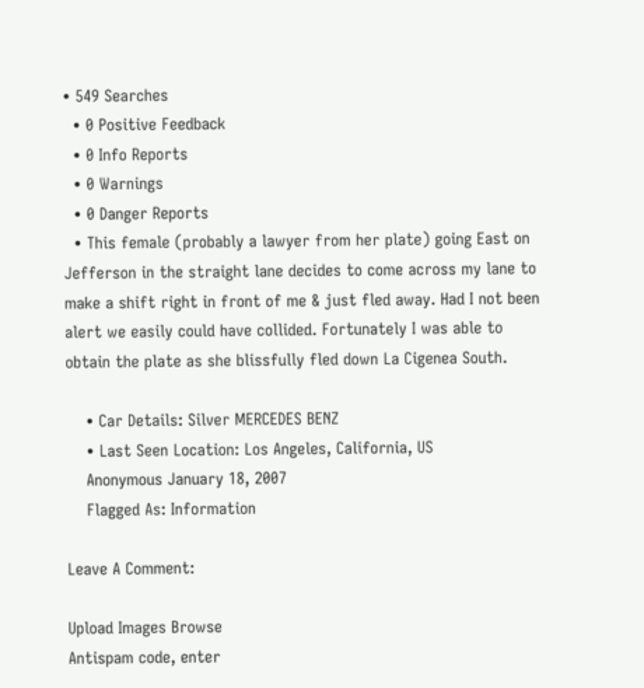• 549 Searches
  • 0 Positive Feedback
  • 0 Info Reports
  • 0 Warnings
  • 0 Danger Reports
  • This female (probably a lawyer from her plate) going East on Jefferson in the straight lane decides to come across my lane to make a shift right in front of me & just fled away. Had I not been alert we easily could have collided. Fortunately I was able to obtain the plate as she blissfully fled down La Cigenea South.

    • Car Details: Silver MERCEDES BENZ
    • Last Seen Location: Los Angeles, California, US
    Anonymous January 18, 2007
    Flagged As: Information

Leave A Comment:

Upload Images Browse
Antispam code, enter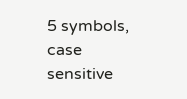5 symbols, case sensitive